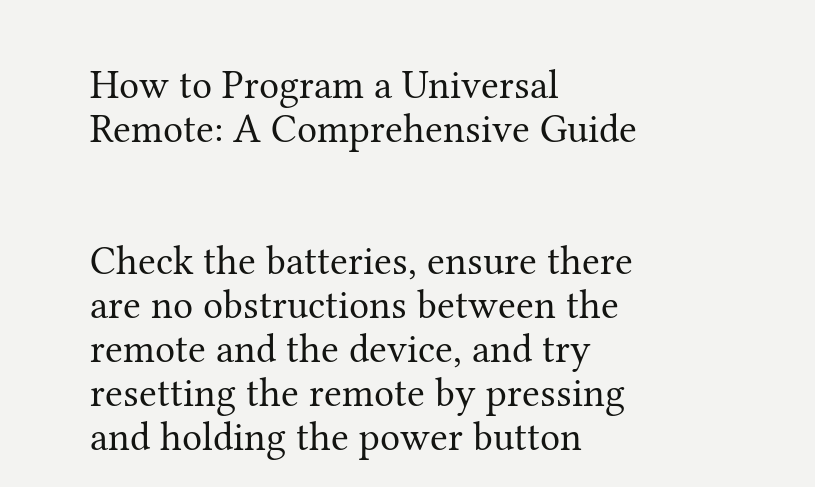How to Program a Universal Remote: A Comprehensive Guide


Check the batteries, ensure there are no obstructions between the remote and the device, and try resetting the remote by pressing and holding the power button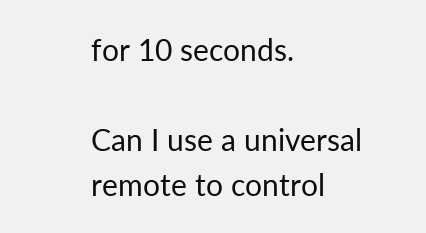for 10 seconds.

Can I use a universal remote to control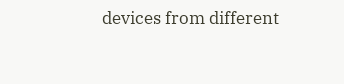devices from different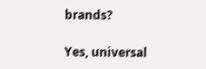brands?

Yes, universal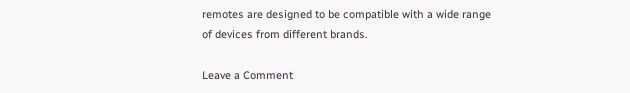remotes are designed to be compatible with a wide range of devices from different brands.

Leave a Comment